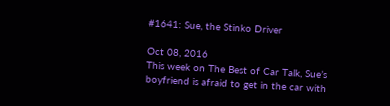#1641: Sue, the Stinko Driver

Oct 08, 2016
This week on The Best of Car Talk, Sue’s boyfriend is afraid to get in the car with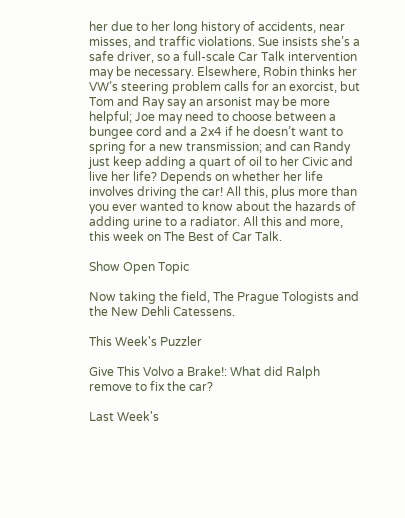her due to her long history of accidents, near misses, and traffic violations. Sue insists she’s a safe driver, so a full-scale Car Talk intervention may be necessary. Elsewhere, Robin thinks her VW’s steering problem calls for an exorcist, but Tom and Ray say an arsonist may be more helpful; Joe may need to choose between a bungee cord and a 2x4 if he doesn’t want to spring for a new transmission; and can Randy just keep adding a quart of oil to her Civic and live her life? Depends on whether her life involves driving the car! All this, plus more than you ever wanted to know about the hazards of adding urine to a radiator. All this and more, this week on The Best of Car Talk.

Show Open Topic

Now taking the field, The Prague Tologists and the New Dehli Catessens.

This Week's Puzzler

Give This Volvo a Brake!: What did Ralph remove to fix the car?

Last Week's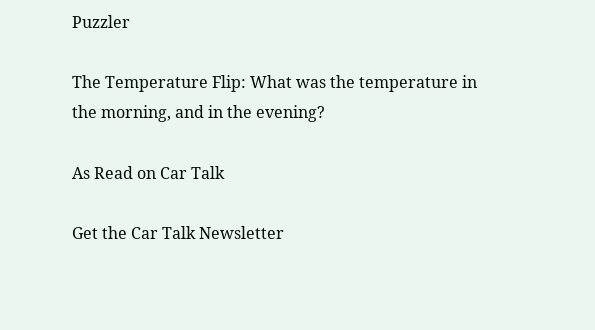Puzzler

The Temperature Flip: What was the temperature in the morning, and in the evening?

As Read on Car Talk

Get the Car Talk Newsletter